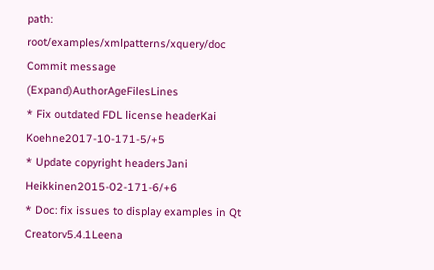path: root/examples/xmlpatterns/xquery/doc
Commit message (Expand)AuthorAgeFilesLines
* Fix outdated FDL license headerKai Koehne2017-10-171-5/+5
* Update copyright headersJani Heikkinen2015-02-171-6/+6
* Doc: fix issues to display examples in Qt Creatorv5.4.1Leena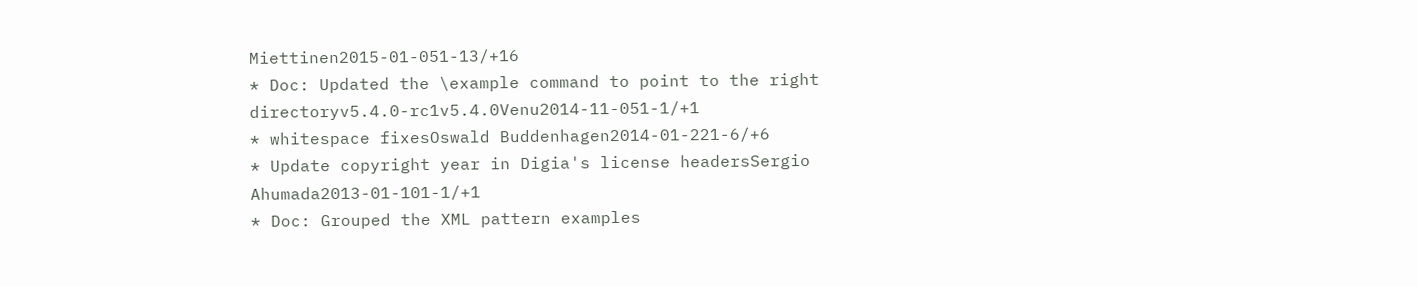Miettinen2015-01-051-13/+16
* Doc: Updated the \example command to point to the right directoryv5.4.0-rc1v5.4.0Venu2014-11-051-1/+1
* whitespace fixesOswald Buddenhagen2014-01-221-6/+6
* Update copyright year in Digia's license headersSergio Ahumada2013-01-101-1/+1
* Doc: Grouped the XML pattern examples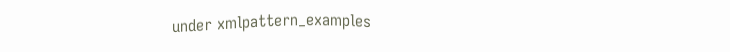under xmlpattern_examples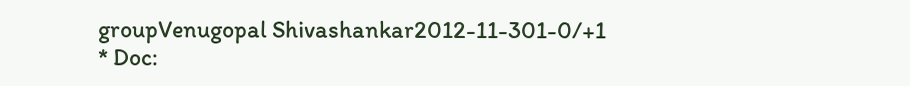groupVenugopal Shivashankar2012-11-301-0/+1
* Doc: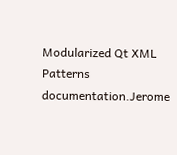Modularized Qt XML Patterns documentation.Jerome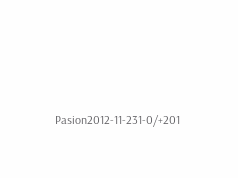Pasion2012-11-231-0/+201